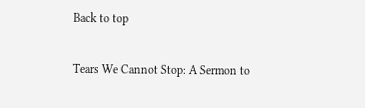Back to top

Tears We Cannot Stop: A Sermon to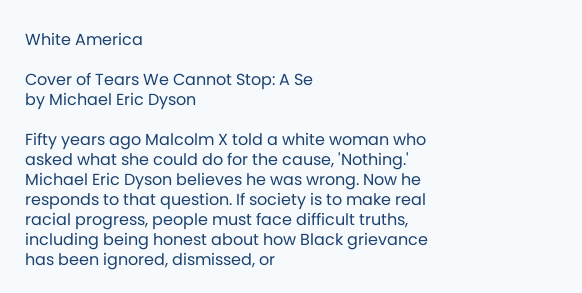White America

Cover of Tears We Cannot Stop: A Se
by Michael Eric Dyson

Fifty years ago Malcolm X told a white woman who asked what she could do for the cause, 'Nothing.' Michael Eric Dyson believes he was wrong. Now he responds to that question. If society is to make real racial progress, people must face difficult truths, including being honest about how Black grievance has been ignored, dismissed, or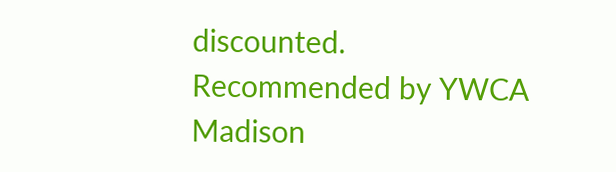discounted.
Recommended by YWCA Madison